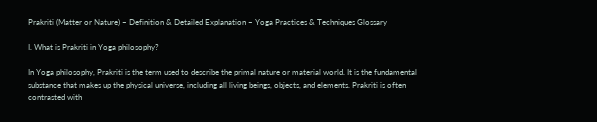Prakriti (Matter or Nature) – Definition & Detailed Explanation – Yoga Practices & Techniques Glossary

I. What is Prakriti in Yoga philosophy?

In Yoga philosophy, Prakriti is the term used to describe the primal nature or material world. It is the fundamental substance that makes up the physical universe, including all living beings, objects, and elements. Prakriti is often contrasted with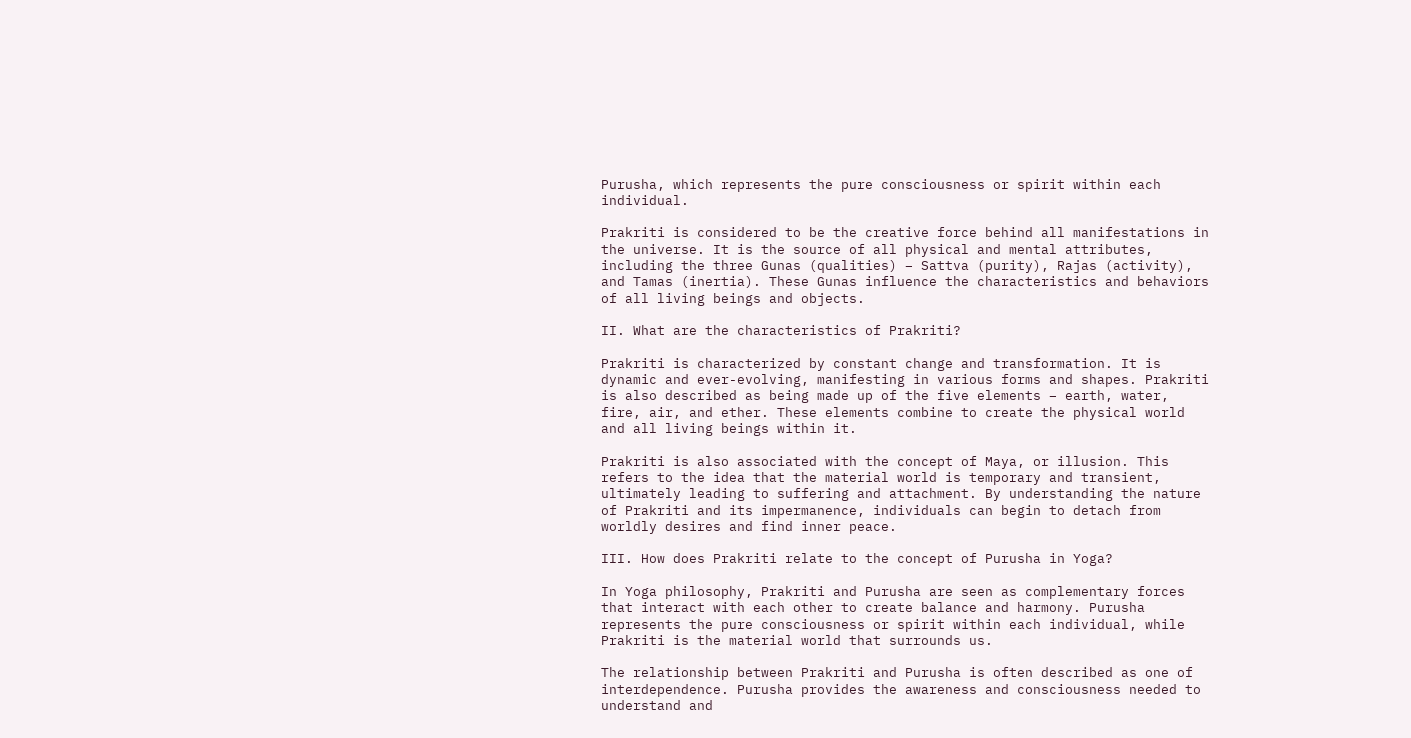Purusha, which represents the pure consciousness or spirit within each individual.

Prakriti is considered to be the creative force behind all manifestations in the universe. It is the source of all physical and mental attributes, including the three Gunas (qualities) – Sattva (purity), Rajas (activity), and Tamas (inertia). These Gunas influence the characteristics and behaviors of all living beings and objects.

II. What are the characteristics of Prakriti?

Prakriti is characterized by constant change and transformation. It is dynamic and ever-evolving, manifesting in various forms and shapes. Prakriti is also described as being made up of the five elements – earth, water, fire, air, and ether. These elements combine to create the physical world and all living beings within it.

Prakriti is also associated with the concept of Maya, or illusion. This refers to the idea that the material world is temporary and transient, ultimately leading to suffering and attachment. By understanding the nature of Prakriti and its impermanence, individuals can begin to detach from worldly desires and find inner peace.

III. How does Prakriti relate to the concept of Purusha in Yoga?

In Yoga philosophy, Prakriti and Purusha are seen as complementary forces that interact with each other to create balance and harmony. Purusha represents the pure consciousness or spirit within each individual, while Prakriti is the material world that surrounds us.

The relationship between Prakriti and Purusha is often described as one of interdependence. Purusha provides the awareness and consciousness needed to understand and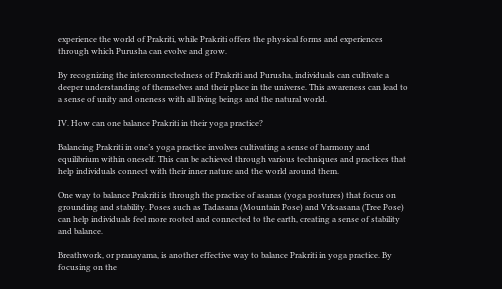experience the world of Prakriti, while Prakriti offers the physical forms and experiences through which Purusha can evolve and grow.

By recognizing the interconnectedness of Prakriti and Purusha, individuals can cultivate a deeper understanding of themselves and their place in the universe. This awareness can lead to a sense of unity and oneness with all living beings and the natural world.

IV. How can one balance Prakriti in their yoga practice?

Balancing Prakriti in one’s yoga practice involves cultivating a sense of harmony and equilibrium within oneself. This can be achieved through various techniques and practices that help individuals connect with their inner nature and the world around them.

One way to balance Prakriti is through the practice of asanas (yoga postures) that focus on grounding and stability. Poses such as Tadasana (Mountain Pose) and Vrksasana (Tree Pose) can help individuals feel more rooted and connected to the earth, creating a sense of stability and balance.

Breathwork, or pranayama, is another effective way to balance Prakriti in yoga practice. By focusing on the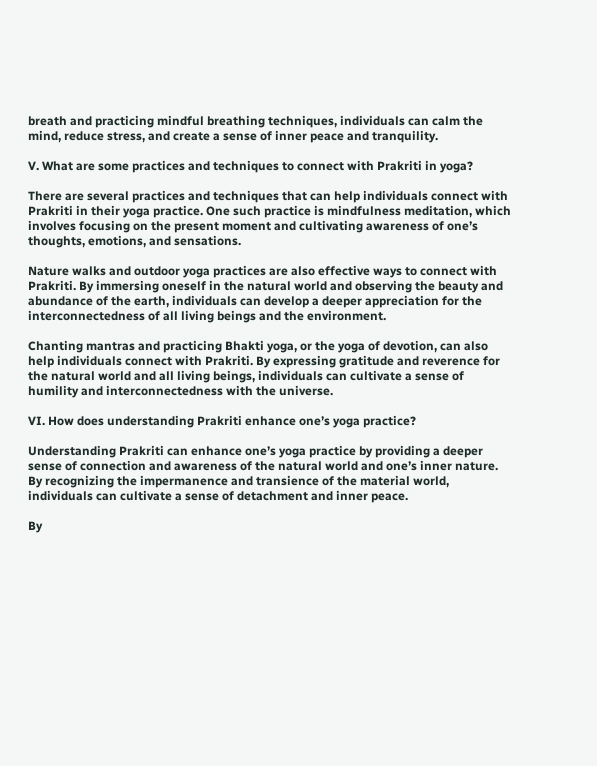breath and practicing mindful breathing techniques, individuals can calm the mind, reduce stress, and create a sense of inner peace and tranquility.

V. What are some practices and techniques to connect with Prakriti in yoga?

There are several practices and techniques that can help individuals connect with Prakriti in their yoga practice. One such practice is mindfulness meditation, which involves focusing on the present moment and cultivating awareness of one’s thoughts, emotions, and sensations.

Nature walks and outdoor yoga practices are also effective ways to connect with Prakriti. By immersing oneself in the natural world and observing the beauty and abundance of the earth, individuals can develop a deeper appreciation for the interconnectedness of all living beings and the environment.

Chanting mantras and practicing Bhakti yoga, or the yoga of devotion, can also help individuals connect with Prakriti. By expressing gratitude and reverence for the natural world and all living beings, individuals can cultivate a sense of humility and interconnectedness with the universe.

VI. How does understanding Prakriti enhance one’s yoga practice?

Understanding Prakriti can enhance one’s yoga practice by providing a deeper sense of connection and awareness of the natural world and one’s inner nature. By recognizing the impermanence and transience of the material world, individuals can cultivate a sense of detachment and inner peace.

By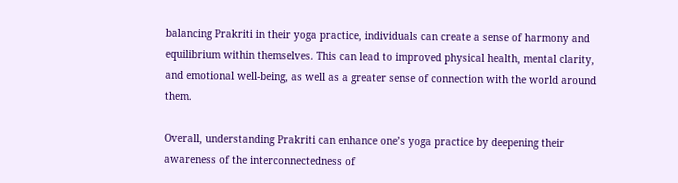balancing Prakriti in their yoga practice, individuals can create a sense of harmony and equilibrium within themselves. This can lead to improved physical health, mental clarity, and emotional well-being, as well as a greater sense of connection with the world around them.

Overall, understanding Prakriti can enhance one’s yoga practice by deepening their awareness of the interconnectedness of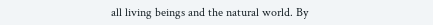all living beings and the natural world. By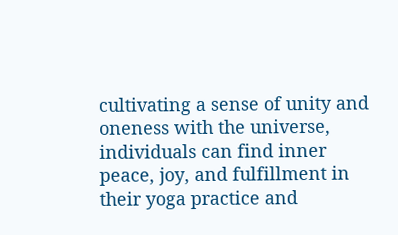cultivating a sense of unity and oneness with the universe, individuals can find inner peace, joy, and fulfillment in their yoga practice and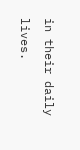in their daily lives.